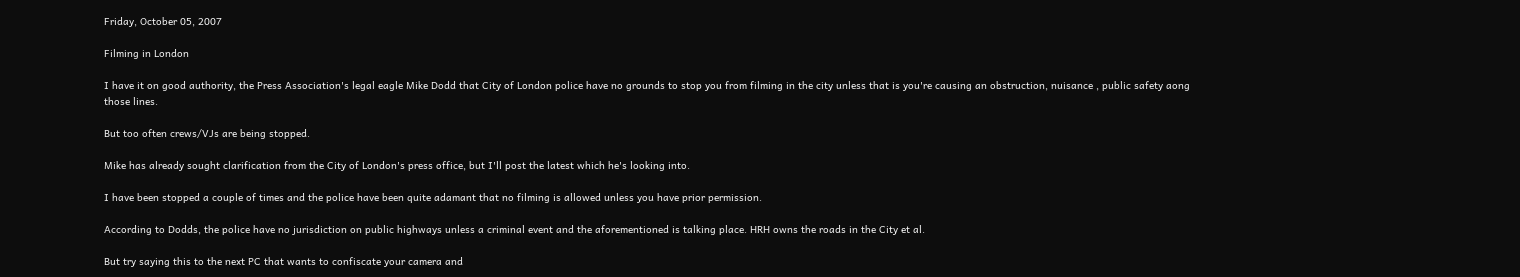Friday, October 05, 2007

Filming in London

I have it on good authority, the Press Association's legal eagle Mike Dodd that City of London police have no grounds to stop you from filming in the city unless that is you're causing an obstruction, nuisance , public safety aong those lines.

But too often crews/VJs are being stopped.

Mike has already sought clarification from the City of London's press office, but I'll post the latest which he's looking into.

I have been stopped a couple of times and the police have been quite adamant that no filming is allowed unless you have prior permission.

According to Dodds, the police have no jurisdiction on public highways unless a criminal event and the aforementioned is talking place. HRH owns the roads in the City et al.

But try saying this to the next PC that wants to confiscate your camera and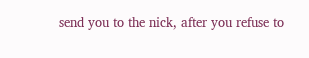send you to the nick, after you refuse to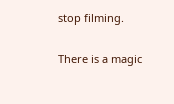stop filming.

There is a magic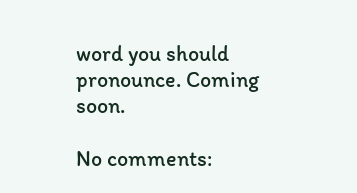word you should pronounce. Coming soon.

No comments: